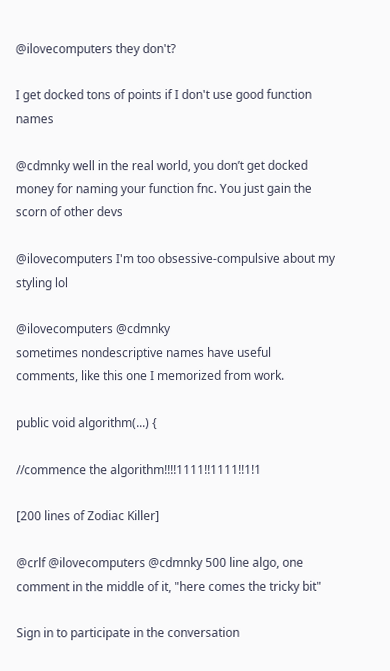@ilovecomputers they don't?

I get docked tons of points if I don't use good function names

@cdmnky well in the real world, you don’t get docked money for naming your function fnc. You just gain the scorn of other devs

@ilovecomputers I'm too obsessive-compulsive about my styling lol

@ilovecomputers @cdmnky
sometimes nondescriptive names have useful comments, like this one I memorized from work.

public void algorithm(...) {

//commence the algorithm!!!!1111!!1111!!1!1

[200 lines of Zodiac Killer]

@crlf @ilovecomputers @cdmnky 500 line algo, one comment in the middle of it, "here comes the tricky bit"

Sign in to participate in the conversation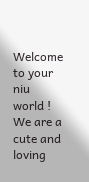Welcome to your niu world ! We are a cute and loving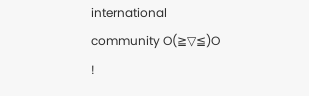international community O(≧▽≦)O !